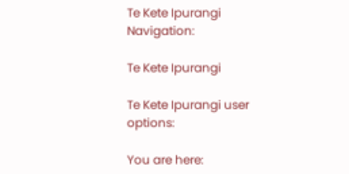Te Kete Ipurangi Navigation:

Te Kete Ipurangi

Te Kete Ipurangi user options:

You are here: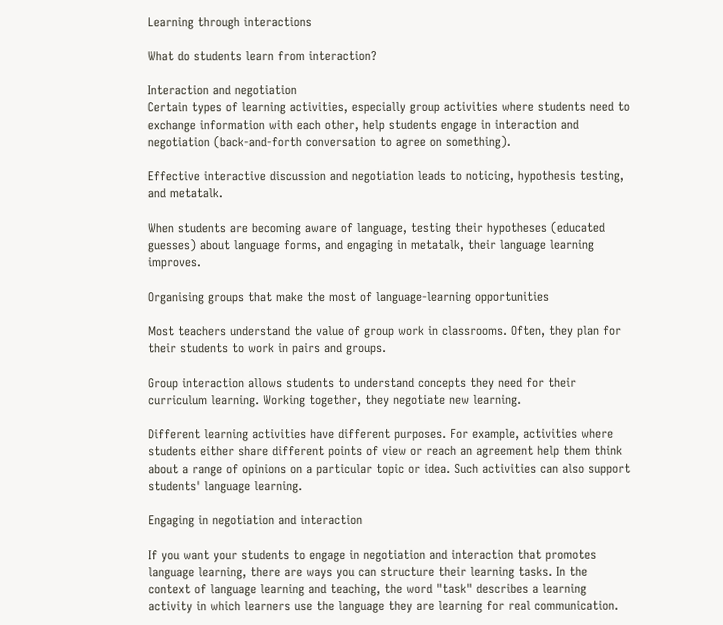Learning through interactions

What do students learn from interaction?

Interaction and negotiation
Certain types of learning activities, especially group activities where students need to exchange information with each other, help students engage in interaction and negotiation (back-and-forth conversation to agree on something).

Effective interactive discussion and negotiation leads to noticing, hypothesis testing, and metatalk.

When students are becoming aware of language, testing their hypotheses (educated guesses) about language forms, and engaging in metatalk, their language learning improves.

Organising groups that make the most of language-learning opportunities

Most teachers understand the value of group work in classrooms. Often, they plan for their students to work in pairs and groups.

Group interaction allows students to understand concepts they need for their curriculum learning. Working together, they negotiate new learning.

Different learning activities have different purposes. For example, activities where students either share different points of view or reach an agreement help them think about a range of opinions on a particular topic or idea. Such activities can also support students' language learning.

Engaging in negotiation and interaction

If you want your students to engage in negotiation and interaction that promotes language learning, there are ways you can structure their learning tasks. In the context of language learning and teaching, the word "task" describes a learning activity in which learners use the language they are learning for real communication.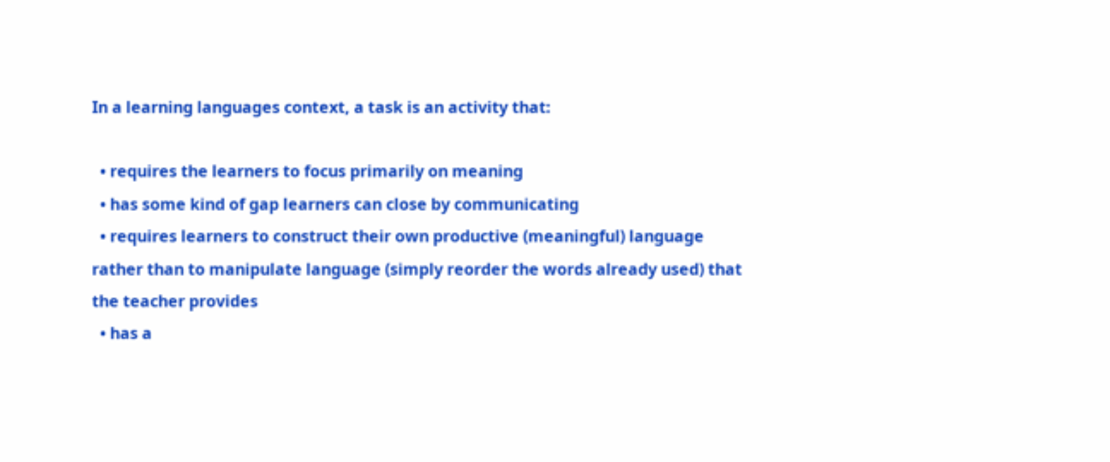In a learning languages context, a task is an activity that:

  • requires the learners to focus primarily on meaning
  • has some kind of gap learners can close by communicating
  • requires learners to construct their own productive (meaningful) language rather than to manipulate language (simply reorder the words already used) that the teacher provides
  • has a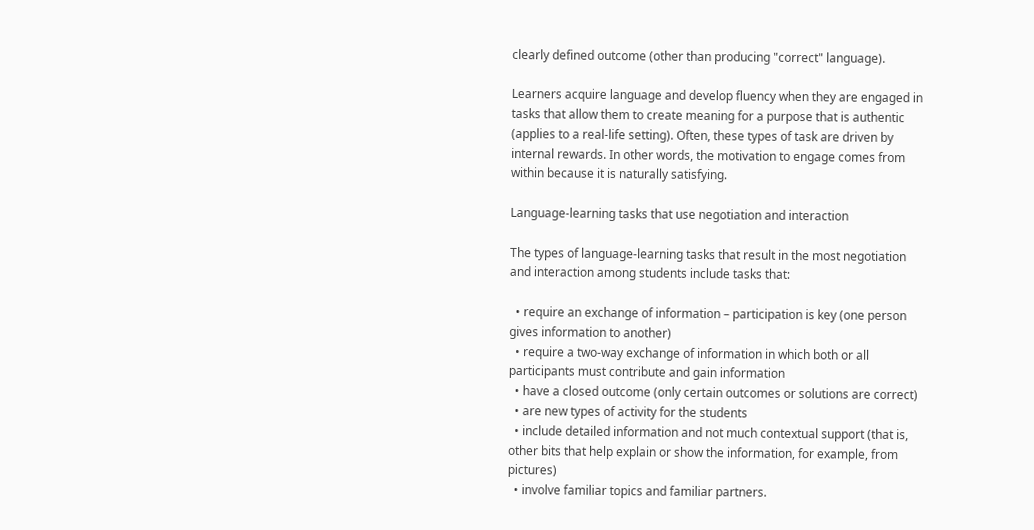clearly defined outcome (other than producing "correct" language).

Learners acquire language and develop fluency when they are engaged in tasks that allow them to create meaning for a purpose that is authentic (applies to a real-life setting). Often, these types of task are driven by internal rewards. In other words, the motivation to engage comes from within because it is naturally satisfying.

Language-learning tasks that use negotiation and interaction

The types of language-learning tasks that result in the most negotiation and interaction among students include tasks that:

  • require an exchange of information – participation is key (one person gives information to another)
  • require a two-way exchange of information in which both or all participants must contribute and gain information
  • have a closed outcome (only certain outcomes or solutions are correct)
  • are new types of activity for the students
  • include detailed information and not much contextual support (that is, other bits that help explain or show the information, for example, from pictures)
  • involve familiar topics and familiar partners.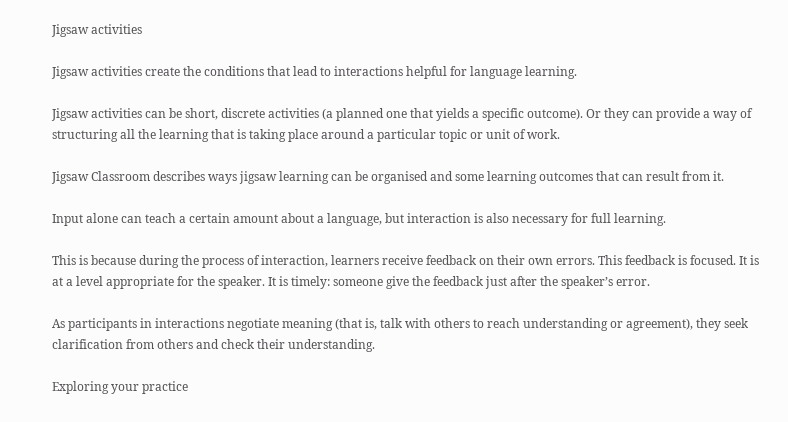Jigsaw activities

Jigsaw activities create the conditions that lead to interactions helpful for language learning.

Jigsaw activities can be short, discrete activities (a planned one that yields a specific outcome). Or they can provide a way of structuring all the learning that is taking place around a particular topic or unit of work.

Jigsaw Classroom describes ways jigsaw learning can be organised and some learning outcomes that can result from it.

Input alone can teach a certain amount about a language, but interaction is also necessary for full learning.

This is because during the process of interaction, learners receive feedback on their own errors. This feedback is focused. It is at a level appropriate for the speaker. It is timely: someone give the feedback just after the speaker’s error.

As participants in interactions negotiate meaning (that is, talk with others to reach understanding or agreement), they seek clarification from others and check their understanding.

Exploring your practice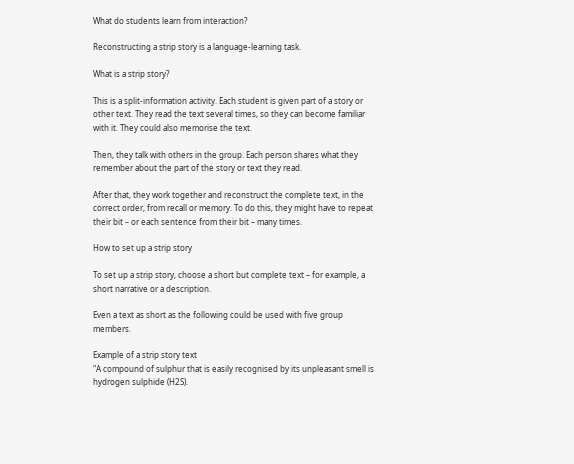What do students learn from interaction?

Reconstructing a strip story is a language-learning task.

What is a strip story?

This is a split-information activity. Each student is given part of a story or other text. They read the text several times, so they can become familiar with it. They could also memorise the text.

Then, they talk with others in the group. Each person shares what they remember about the part of the story or text they read.

After that, they work together and reconstruct the complete text, in the correct order, from recall or memory. To do this, they might have to repeat their bit – or each sentence from their bit – many times.

How to set up a strip story

To set up a strip story, choose a short but complete text – for example, a short narrative or a description.

Even a text as short as the following could be used with five group members.

Example of a strip story text
"A compound of sulphur that is easily recognised by its unpleasant smell is hydrogen sulphide (H2S).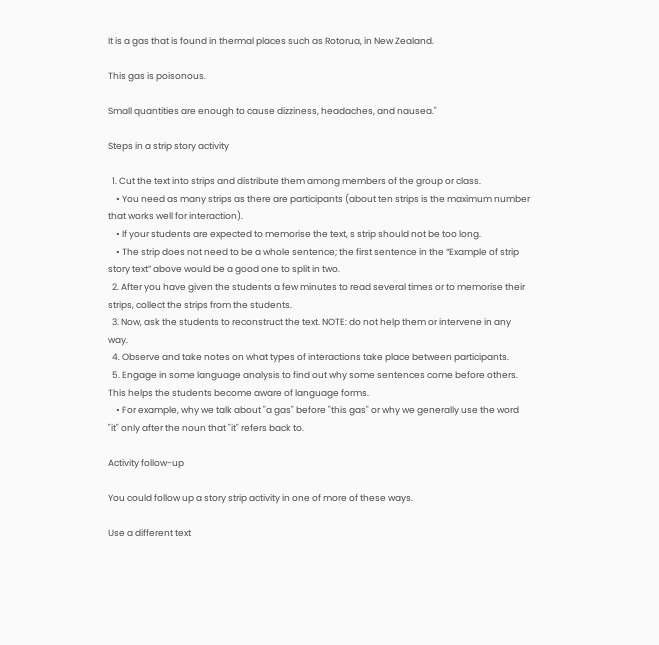It is a gas that is found in thermal places such as Rotorua, in New Zealand.

This gas is poisonous.

Small quantities are enough to cause dizziness, headaches, and nausea."

Steps in a strip story activity

  1. Cut the text into strips and distribute them among members of the group or class.
    • You need as many strips as there are participants (about ten strips is the maximum number that works well for interaction).
    • If your students are expected to memorise the text, s strip should not be too long.
    • The strip does not need to be a whole sentence; the first sentence in the “Example of strip story text” above would be a good one to split in two.
  2. After you have given the students a few minutes to read several times or to memorise their strips, collect the strips from the students.
  3. Now, ask the students to reconstruct the text. NOTE: do not help them or intervene in any way.
  4. Observe and take notes on what types of interactions take place between participants.
  5. Engage in some language analysis to find out why some sentences come before others.  This helps the students become aware of language forms.
    • For example, why we talk about "a gas" before "this gas" or why we generally use the word "it" only after the noun that "it" refers back to.

Activity follow-up

You could follow up a story strip activity in one of more of these ways.

Use a different text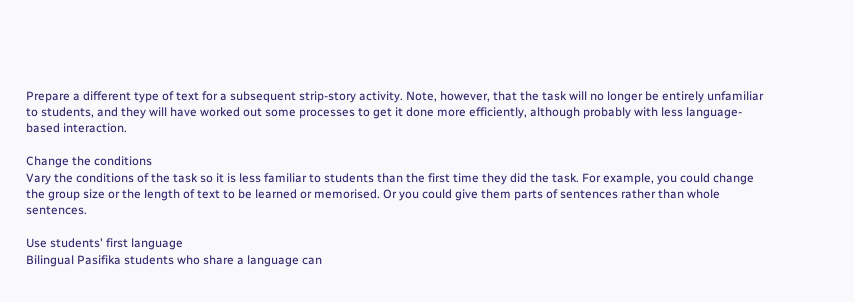Prepare a different type of text for a subsequent strip-story activity. Note, however, that the task will no longer be entirely unfamiliar to students, and they will have worked out some processes to get it done more efficiently, although probably with less language-based interaction.

Change the conditions
Vary the conditions of the task so it is less familiar to students than the first time they did the task. For example, you could change the group size or the length of text to be learned or memorised. Or you could give them parts of sentences rather than whole sentences.

Use students' first language
Bilingual Pasifika students who share a language can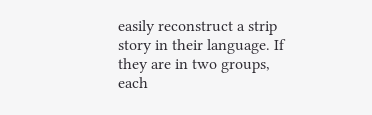easily reconstruct a strip story in their language. If they are in two groups, each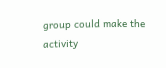group could make the activity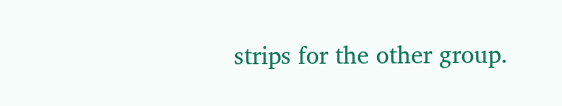strips for the other group.